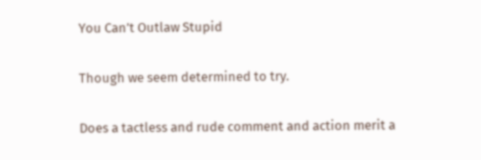You Can’t Outlaw Stupid

Though we seem determined to try.

Does a tactless and rude comment and action merit a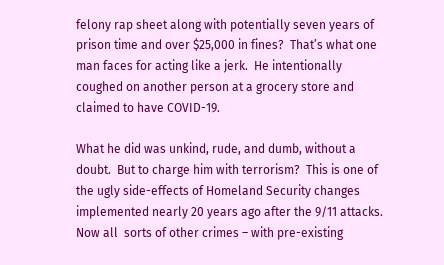felony rap sheet along with potentially seven years of prison time and over $25,000 in fines?  That’s what one man faces for acting like a jerk.  He intentionally coughed on another person at a grocery store and claimed to have COVID-19.

What he did was unkind, rude, and dumb, without a doubt.  But to charge him with terrorism?  This is one of the ugly side-effects of Homeland Security changes implemented nearly 20 years ago after the 9/11 attacks.  Now all  sorts of other crimes – with pre-existing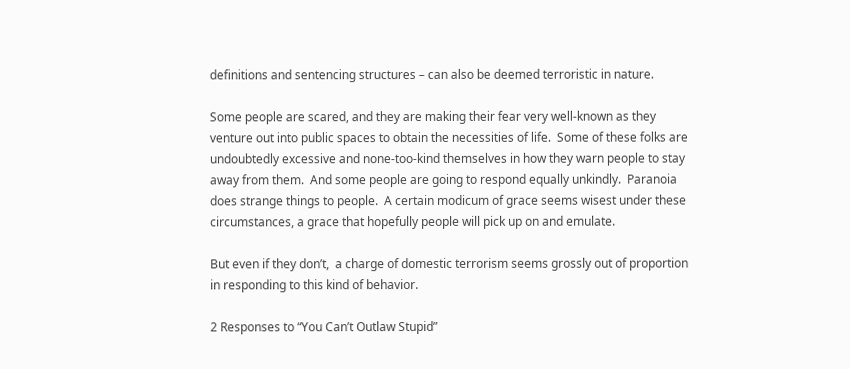definitions and sentencing structures – can also be deemed terroristic in nature.

Some people are scared, and they are making their fear very well-known as they venture out into public spaces to obtain the necessities of life.  Some of these folks are undoubtedly excessive and none-too-kind themselves in how they warn people to stay away from them.  And some people are going to respond equally unkindly.  Paranoia does strange things to people.  A certain modicum of grace seems wisest under these circumstances, a grace that hopefully people will pick up on and emulate.

But even if they don’t,  a charge of domestic terrorism seems grossly out of proportion in responding to this kind of behavior.

2 Responses to “You Can’t Outlaw Stupid”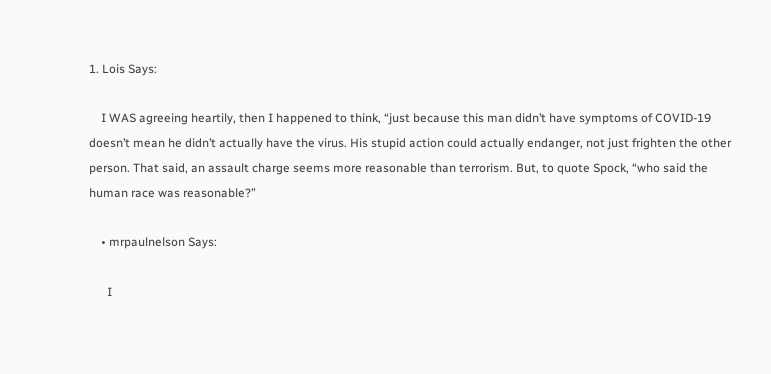1. Lois Says:

    I WAS agreeing heartily, then I happened to think, “just because this man didn’t have symptoms of COVID-19 doesn’t mean he didn’t actually have the virus. His stupid action could actually endanger, not just frighten the other person. That said, an assault charge seems more reasonable than terrorism. But, to quote Spock, “who said the human race was reasonable?”

    • mrpaulnelson Says:

      I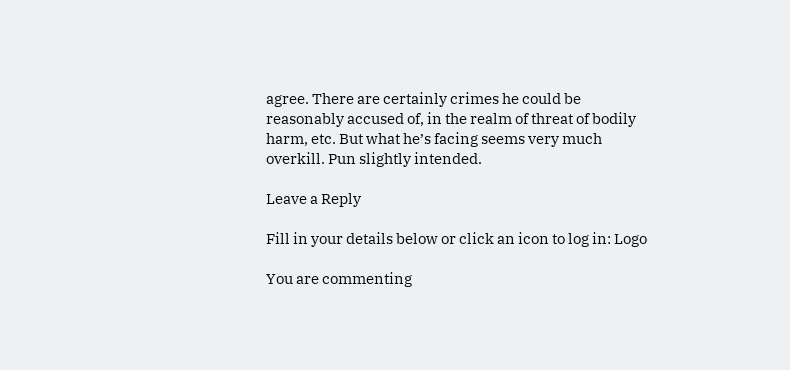agree. There are certainly crimes he could be reasonably accused of, in the realm of threat of bodily harm, etc. But what he’s facing seems very much overkill. Pun slightly intended.

Leave a Reply

Fill in your details below or click an icon to log in: Logo

You are commenting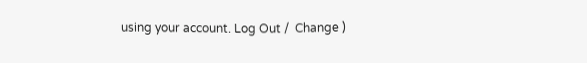using your account. Log Out /  Change )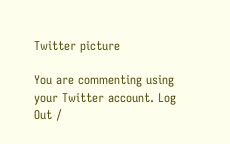Twitter picture

You are commenting using your Twitter account. Log Out /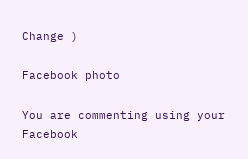Change )

Facebook photo

You are commenting using your Facebook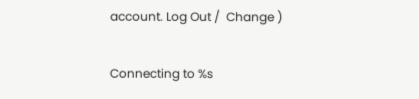account. Log Out /  Change )

Connecting to %s